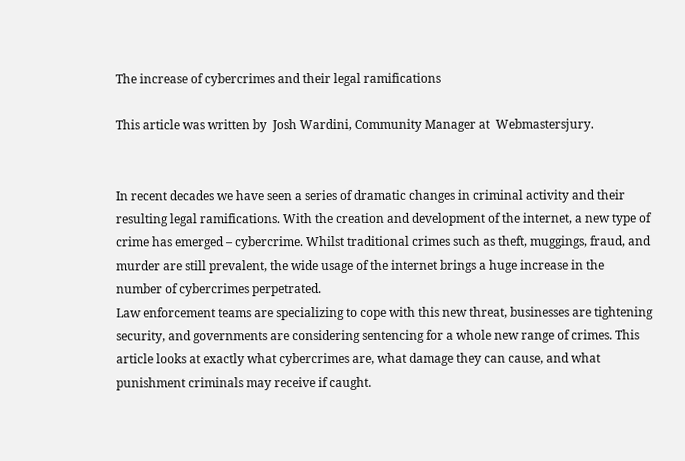The increase of cybercrimes and their legal ramifications

This article was written by  Josh Wardini, Community Manager at  Webmastersjury.


In recent decades we have seen a series of dramatic changes in criminal activity and their resulting legal ramifications. With the creation and development of the internet, a new type of crime has emerged – cybercrime. Whilst traditional crimes such as theft, muggings, fraud, and murder are still prevalent, the wide usage of the internet brings a huge increase in the number of cybercrimes perpetrated.
Law enforcement teams are specializing to cope with this new threat, businesses are tightening security, and governments are considering sentencing for a whole new range of crimes. This article looks at exactly what cybercrimes are, what damage they can cause, and what punishment criminals may receive if caught.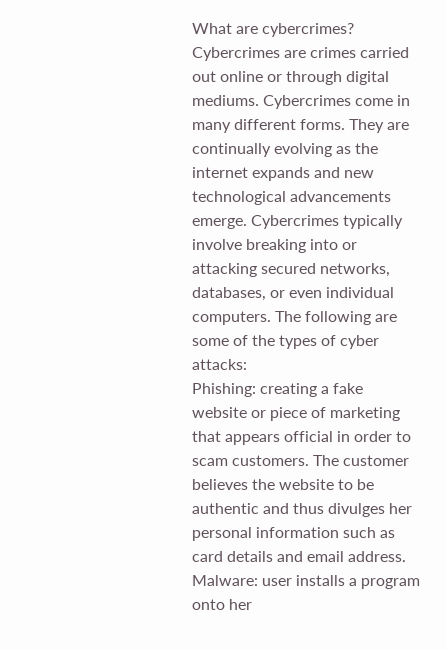What are cybercrimes?
Cybercrimes are crimes carried out online or through digital mediums. Cybercrimes come in many different forms. They are continually evolving as the internet expands and new technological advancements emerge. Cybercrimes typically involve breaking into or attacking secured networks, databases, or even individual computers. The following are some of the types of cyber attacks:
Phishing: creating a fake website or piece of marketing that appears official in order to scam customers. The customer believes the website to be authentic and thus divulges her personal information such as card details and email address.
Malware: user installs a program onto her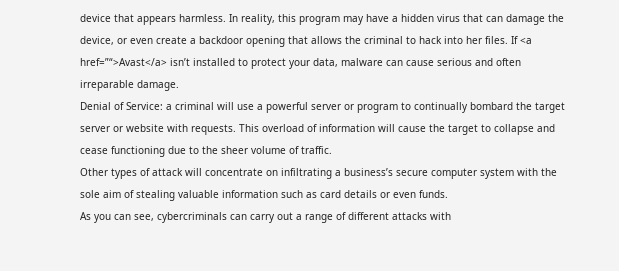device that appears harmless. In reality, this program may have a hidden virus that can damage the device, or even create a backdoor opening that allows the criminal to hack into her files. If <a href=”“>Avast</a> isn’t installed to protect your data, malware can cause serious and often irreparable damage.
Denial of Service: a criminal will use a powerful server or program to continually bombard the target server or website with requests. This overload of information will cause the target to collapse and cease functioning due to the sheer volume of traffic.
Other types of attack will concentrate on infiltrating a business’s secure computer system with the sole aim of stealing valuable information such as card details or even funds.
As you can see, cybercriminals can carry out a range of different attacks with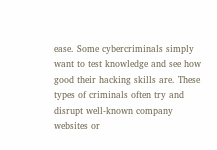ease. Some cybercriminals simply want to test knowledge and see how good their hacking skills are. These types of criminals often try and disrupt well-known company websites or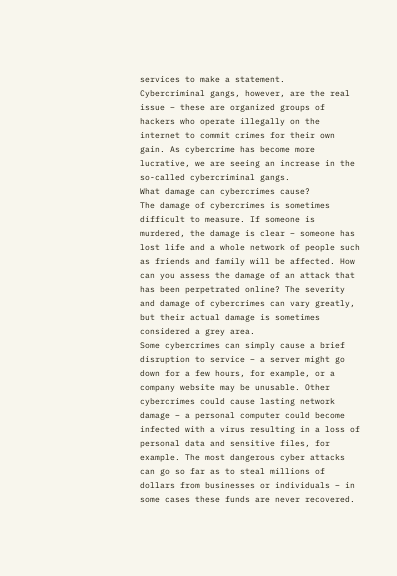services to make a statement.
Cybercriminal gangs, however, are the real issue – these are organized groups of hackers who operate illegally on the internet to commit crimes for their own gain. As cybercrime has become more lucrative, we are seeing an increase in the so-called cybercriminal gangs.
What damage can cybercrimes cause?
The damage of cybercrimes is sometimes difficult to measure. If someone is murdered, the damage is clear – someone has lost life and a whole network of people such as friends and family will be affected. How can you assess the damage of an attack that has been perpetrated online? The severity and damage of cybercrimes can vary greatly, but their actual damage is sometimes considered a grey area.
Some cybercrimes can simply cause a brief disruption to service – a server might go down for a few hours, for example, or a company website may be unusable. Other cybercrimes could cause lasting network damage – a personal computer could become infected with a virus resulting in a loss of personal data and sensitive files, for example. The most dangerous cyber attacks can go so far as to steal millions of dollars from businesses or individuals – in some cases these funds are never recovered.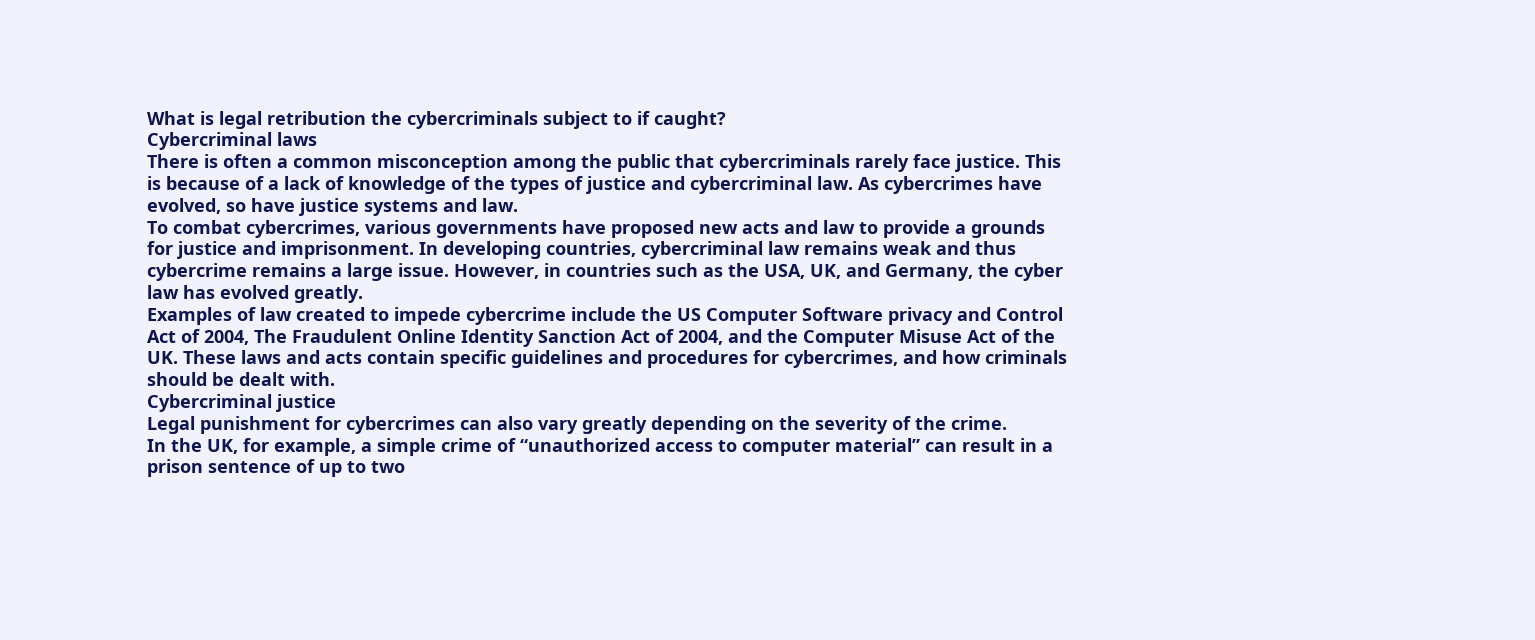What is legal retribution the cybercriminals subject to if caught?
Cybercriminal laws
There is often a common misconception among the public that cybercriminals rarely face justice. This is because of a lack of knowledge of the types of justice and cybercriminal law. As cybercrimes have evolved, so have justice systems and law.
To combat cybercrimes, various governments have proposed new acts and law to provide a grounds for justice and imprisonment. In developing countries, cybercriminal law remains weak and thus cybercrime remains a large issue. However, in countries such as the USA, UK, and Germany, the cyber law has evolved greatly.
Examples of law created to impede cybercrime include the US Computer Software privacy and Control Act of 2004, The Fraudulent Online Identity Sanction Act of 2004, and the Computer Misuse Act of the UK. These laws and acts contain specific guidelines and procedures for cybercrimes, and how criminals should be dealt with.
Cybercriminal justice
Legal punishment for cybercrimes can also vary greatly depending on the severity of the crime.
In the UK, for example, a simple crime of “unauthorized access to computer material” can result in a prison sentence of up to two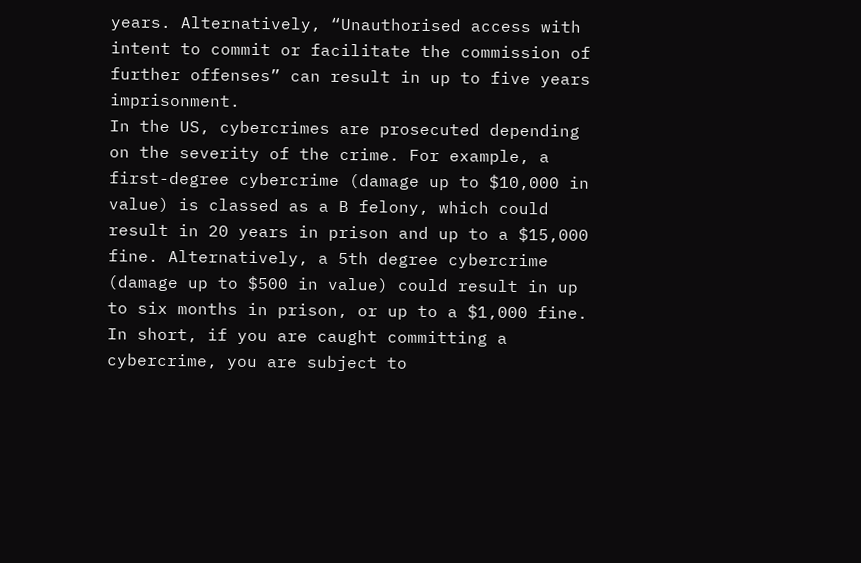years. Alternatively, “Unauthorised access with intent to commit or facilitate the commission of further offenses” can result in up to five years imprisonment.
In the US, cybercrimes are prosecuted depending on the severity of the crime. For example, a first-degree cybercrime (damage up to $10,000 in value) is classed as a B felony, which could result in 20 years in prison and up to a $15,000 fine. Alternatively, a 5th degree cybercrime (damage up to $500 in value) could result in up to six months in prison, or up to a $1,000 fine.
In short, if you are caught committing a cybercrime, you are subject to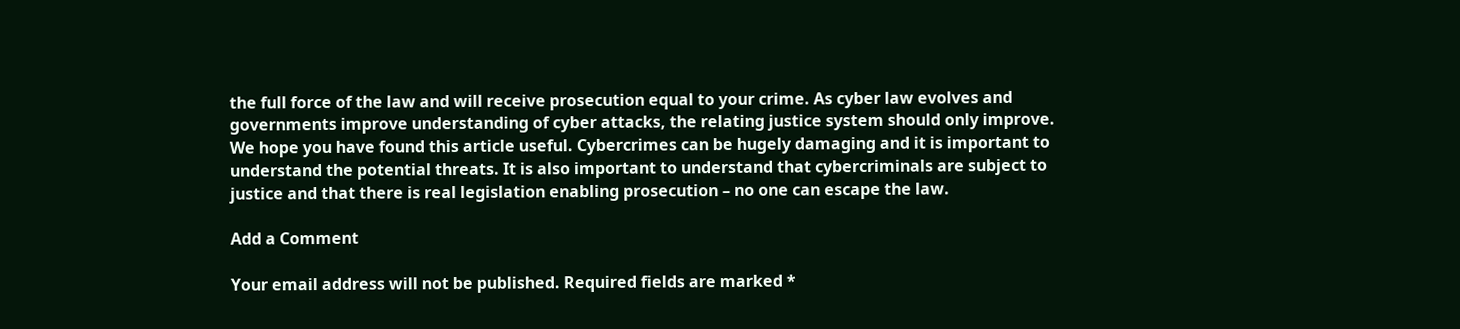the full force of the law and will receive prosecution equal to your crime. As cyber law evolves and governments improve understanding of cyber attacks, the relating justice system should only improve.
We hope you have found this article useful. Cybercrimes can be hugely damaging and it is important to understand the potential threats. It is also important to understand that cybercriminals are subject to justice and that there is real legislation enabling prosecution – no one can escape the law.

Add a Comment

Your email address will not be published. Required fields are marked *